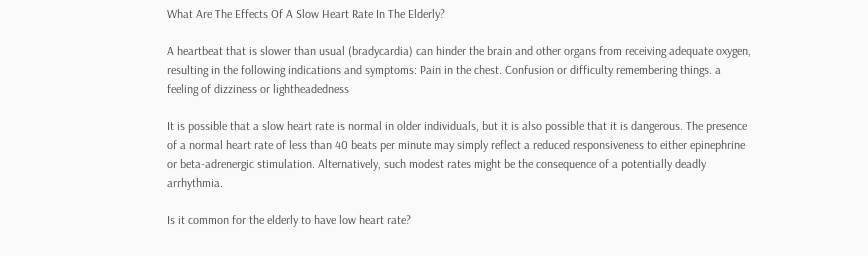What Are The Effects Of A Slow Heart Rate In The Elderly?

A heartbeat that is slower than usual (bradycardia) can hinder the brain and other organs from receiving adequate oxygen, resulting in the following indications and symptoms: Pain in the chest. Confusion or difficulty remembering things. a feeling of dizziness or lightheadedness

It is possible that a slow heart rate is normal in older individuals, but it is also possible that it is dangerous. The presence of a normal heart rate of less than 40 beats per minute may simply reflect a reduced responsiveness to either epinephrine or beta-adrenergic stimulation. Alternatively, such modest rates might be the consequence of a potentially deadly arrhythmia.

Is it common for the elderly to have low heart rate?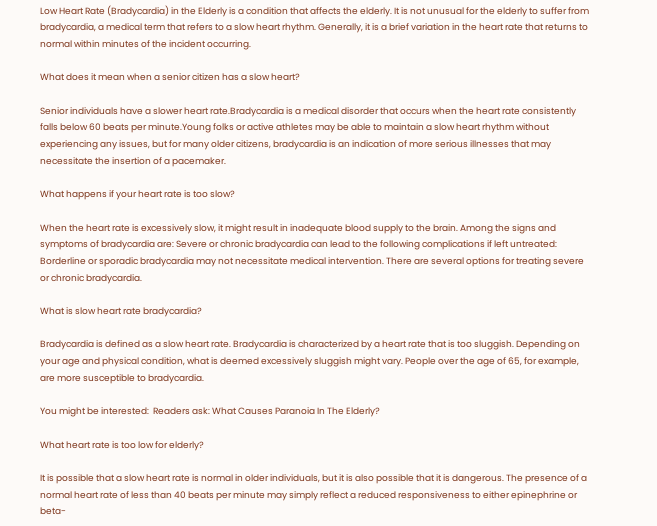Low Heart Rate (Bradycardia) in the Elderly is a condition that affects the elderly. It is not unusual for the elderly to suffer from bradycardia, a medical term that refers to a slow heart rhythm. Generally, it is a brief variation in the heart rate that returns to normal within minutes of the incident occurring.

What does it mean when a senior citizen has a slow heart?

Senior individuals have a slower heart rate.Bradycardia is a medical disorder that occurs when the heart rate consistently falls below 60 beats per minute.Young folks or active athletes may be able to maintain a slow heart rhythm without experiencing any issues, but for many older citizens, bradycardia is an indication of more serious illnesses that may necessitate the insertion of a pacemaker.

What happens if your heart rate is too slow?

When the heart rate is excessively slow, it might result in inadequate blood supply to the brain. Among the signs and symptoms of bradycardia are: Severe or chronic bradycardia can lead to the following complications if left untreated: Borderline or sporadic bradycardia may not necessitate medical intervention. There are several options for treating severe or chronic bradycardia.

What is slow heart rate bradycardia?

Bradycardia is defined as a slow heart rate. Bradycardia is characterized by a heart rate that is too sluggish. Depending on your age and physical condition, what is deemed excessively sluggish might vary. People over the age of 65, for example, are more susceptible to bradycardia.

You might be interested:  Readers ask: What Causes Paranoia In The Elderly?

What heart rate is too low for elderly?

It is possible that a slow heart rate is normal in older individuals, but it is also possible that it is dangerous. The presence of a normal heart rate of less than 40 beats per minute may simply reflect a reduced responsiveness to either epinephrine or beta-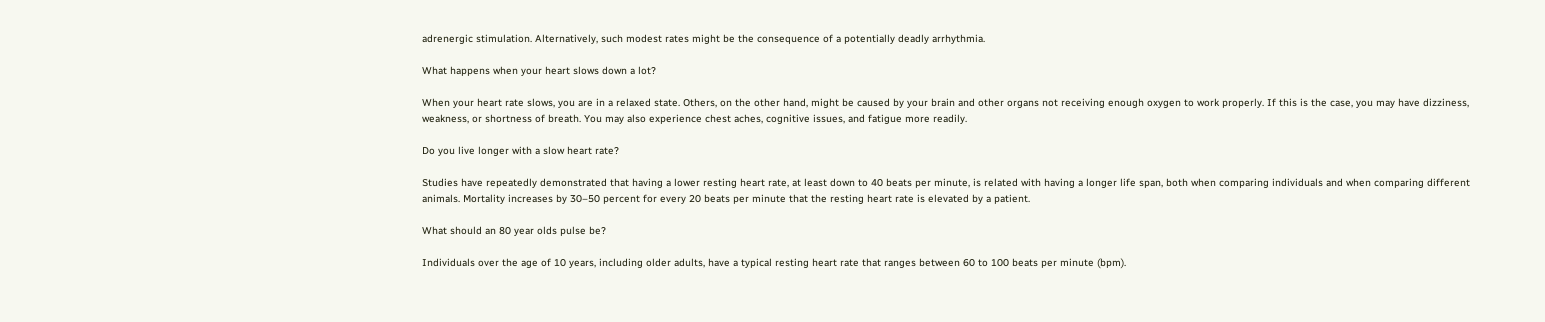adrenergic stimulation. Alternatively, such modest rates might be the consequence of a potentially deadly arrhythmia.

What happens when your heart slows down a lot?

When your heart rate slows, you are in a relaxed state. Others, on the other hand, might be caused by your brain and other organs not receiving enough oxygen to work properly. If this is the case, you may have dizziness, weakness, or shortness of breath. You may also experience chest aches, cognitive issues, and fatigue more readily.

Do you live longer with a slow heart rate?

Studies have repeatedly demonstrated that having a lower resting heart rate, at least down to 40 beats per minute, is related with having a longer life span, both when comparing individuals and when comparing different animals. Mortality increases by 30–50 percent for every 20 beats per minute that the resting heart rate is elevated by a patient.

What should an 80 year olds pulse be?

Individuals over the age of 10 years, including older adults, have a typical resting heart rate that ranges between 60 to 100 beats per minute (bpm).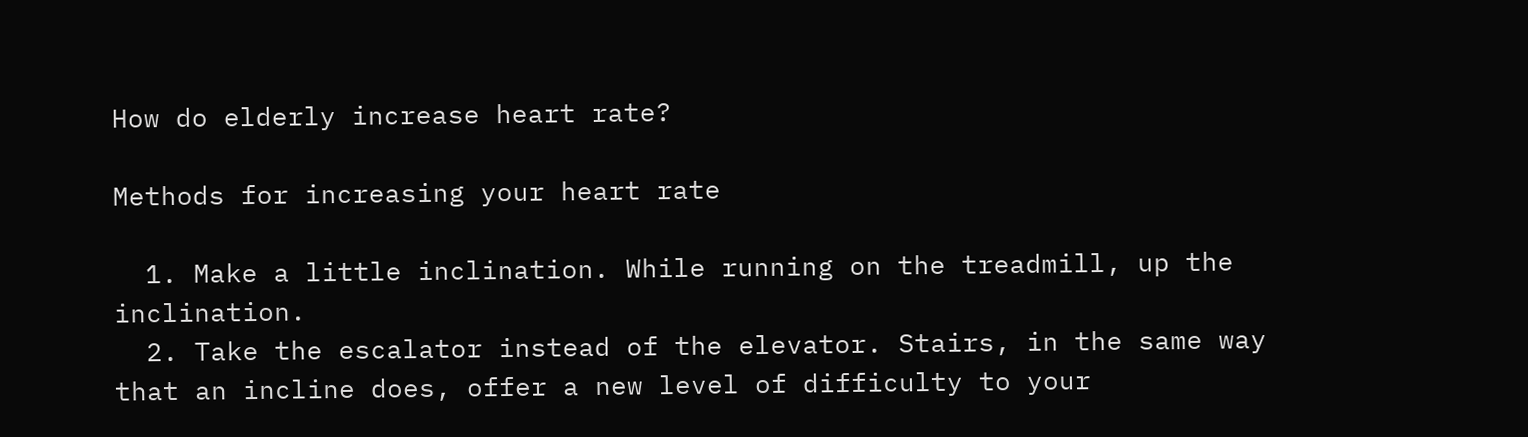How do elderly increase heart rate?

Methods for increasing your heart rate

  1. Make a little inclination. While running on the treadmill, up the inclination.
  2. Take the escalator instead of the elevator. Stairs, in the same way that an incline does, offer a new level of difficulty to your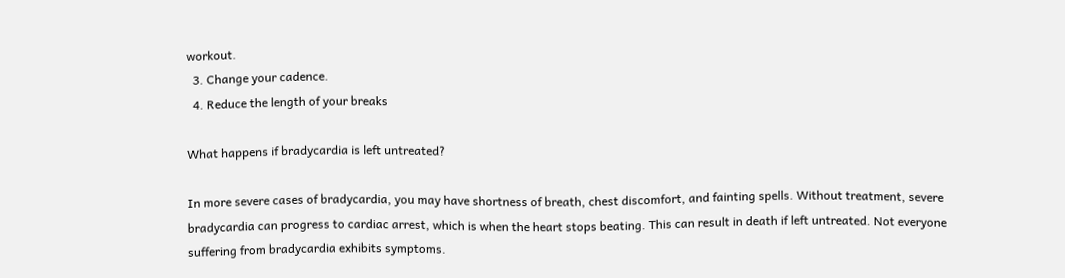workout.
  3. Change your cadence.
  4. Reduce the length of your breaks

What happens if bradycardia is left untreated?

In more severe cases of bradycardia, you may have shortness of breath, chest discomfort, and fainting spells. Without treatment, severe bradycardia can progress to cardiac arrest, which is when the heart stops beating. This can result in death if left untreated. Not everyone suffering from bradycardia exhibits symptoms.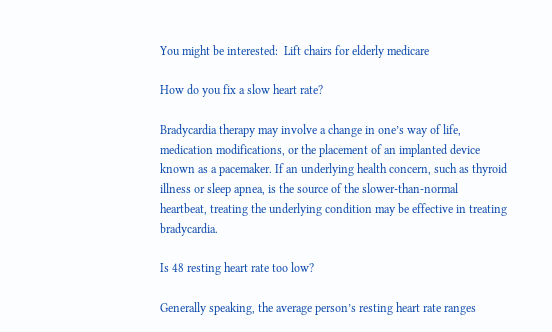You might be interested:  Lift chairs for elderly medicare

How do you fix a slow heart rate?

Bradycardia therapy may involve a change in one’s way of life, medication modifications, or the placement of an implanted device known as a pacemaker. If an underlying health concern, such as thyroid illness or sleep apnea, is the source of the slower-than-normal heartbeat, treating the underlying condition may be effective in treating bradycardia.

Is 48 resting heart rate too low?

Generally speaking, the average person’s resting heart rate ranges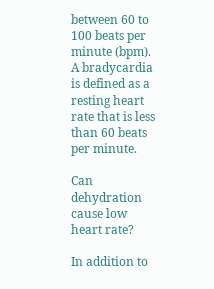between 60 to 100 beats per minute (bpm). A bradycardia is defined as a resting heart rate that is less than 60 beats per minute.

Can dehydration cause low heart rate?

In addition to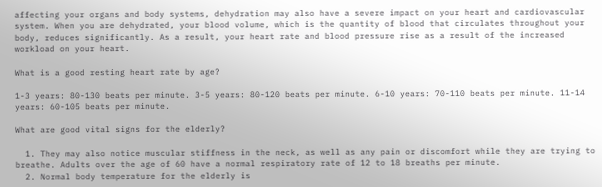affecting your organs and body systems, dehydration may also have a severe impact on your heart and cardiovascular system. When you are dehydrated, your blood volume, which is the quantity of blood that circulates throughout your body, reduces significantly. As a result, your heart rate and blood pressure rise as a result of the increased workload on your heart.

What is a good resting heart rate by age?

1-3 years: 80-130 beats per minute. 3-5 years: 80-120 beats per minute. 6-10 years: 70-110 beats per minute. 11-14 years: 60-105 beats per minute.

What are good vital signs for the elderly?

  1. They may also notice muscular stiffness in the neck, as well as any pain or discomfort while they are trying to breathe. Adults over the age of 60 have a normal respiratory rate of 12 to 18 breaths per minute.
  2. Normal body temperature for the elderly is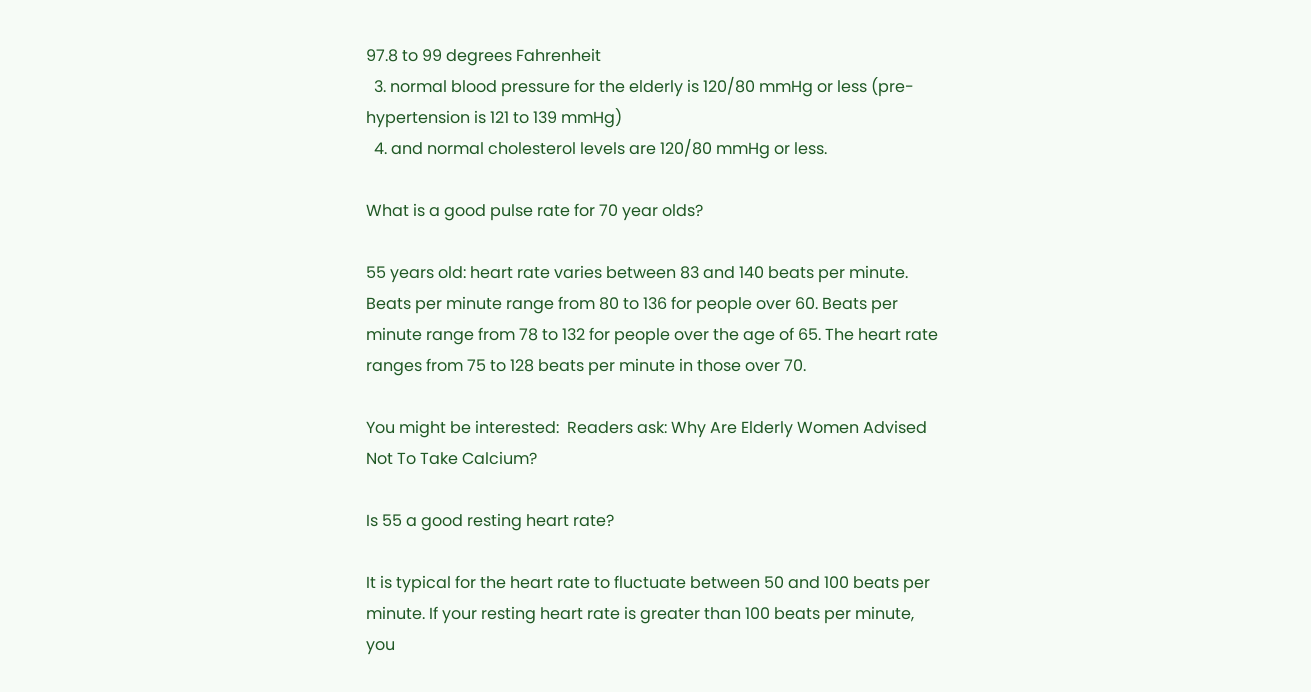97.8 to 99 degrees Fahrenheit
  3. normal blood pressure for the elderly is 120/80 mmHg or less (pre-hypertension is 121 to 139 mmHg)
  4. and normal cholesterol levels are 120/80 mmHg or less.

What is a good pulse rate for 70 year olds?

55 years old: heart rate varies between 83 and 140 beats per minute. Beats per minute range from 80 to 136 for people over 60. Beats per minute range from 78 to 132 for people over the age of 65. The heart rate ranges from 75 to 128 beats per minute in those over 70.

You might be interested:  Readers ask: Why Are Elderly Women Advised Not To Take Calcium?

Is 55 a good resting heart rate?

It is typical for the heart rate to fluctuate between 50 and 100 beats per minute. If your resting heart rate is greater than 100 beats per minute, you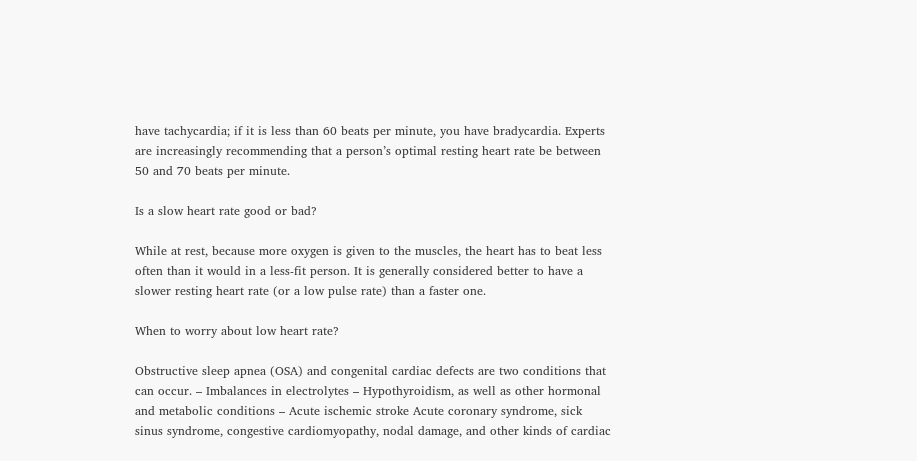have tachycardia; if it is less than 60 beats per minute, you have bradycardia. Experts are increasingly recommending that a person’s optimal resting heart rate be between 50 and 70 beats per minute.

Is a slow heart rate good or bad?

While at rest, because more oxygen is given to the muscles, the heart has to beat less often than it would in a less-fit person. It is generally considered better to have a slower resting heart rate (or a low pulse rate) than a faster one.

When to worry about low heart rate?

Obstructive sleep apnea (OSA) and congenital cardiac defects are two conditions that can occur. – Imbalances in electrolytes – Hypothyroidism, as well as other hormonal and metabolic conditions – Acute ischemic stroke Acute coronary syndrome, sick sinus syndrome, congestive cardiomyopathy, nodal damage, and other kinds of cardiac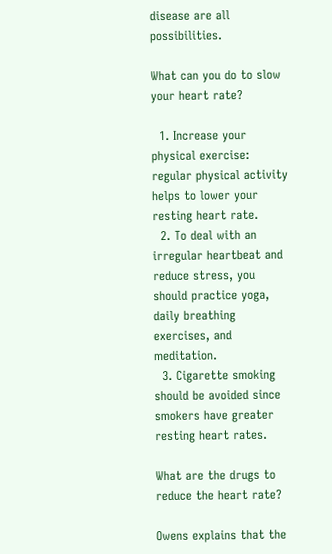disease are all possibilities.

What can you do to slow your heart rate?

  1. Increase your physical exercise: regular physical activity helps to lower your resting heart rate.
  2. To deal with an irregular heartbeat and reduce stress, you should practice yoga, daily breathing exercises, and meditation.
  3. Cigarette smoking should be avoided since smokers have greater resting heart rates.

What are the drugs to reduce the heart rate?

Owens explains that the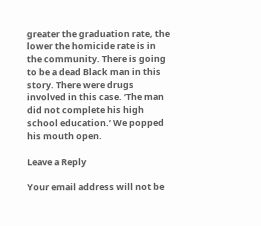greater the graduation rate, the lower the homicide rate is in the community. There is going to be a dead Black man in this story. There were drugs involved in this case. ‘The man did not complete his high school education.’ We popped his mouth open.

Leave a Reply

Your email address will not be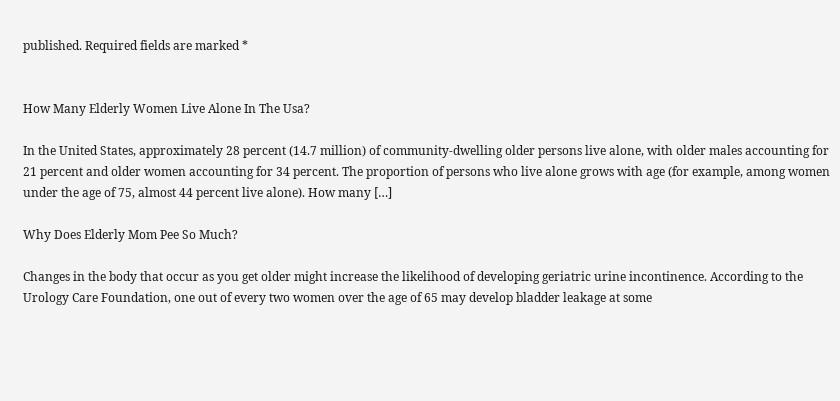published. Required fields are marked *


How Many Elderly Women Live Alone In The Usa?

In the United States, approximately 28 percent (14.7 million) of community-dwelling older persons live alone, with older males accounting for 21 percent and older women accounting for 34 percent. The proportion of persons who live alone grows with age (for example, among women under the age of 75, almost 44 percent live alone). How many […]

Why Does Elderly Mom Pee So Much?

Changes in the body that occur as you get older might increase the likelihood of developing geriatric urine incontinence. According to the Urology Care Foundation, one out of every two women over the age of 65 may develop bladder leakage at some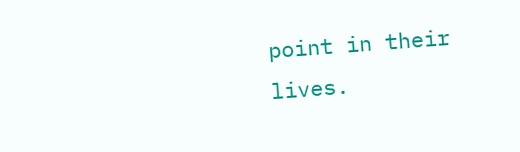point in their lives.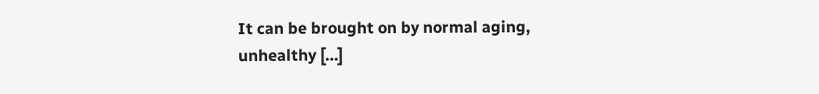It can be brought on by normal aging, unhealthy […]